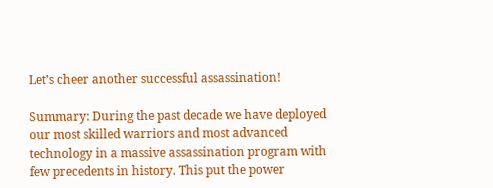Let’s cheer another successful assassination!

Summary: During the past decade we have deployed our most skilled warriors and most advanced technology in a massive assassination program with few precedents in history. This put the power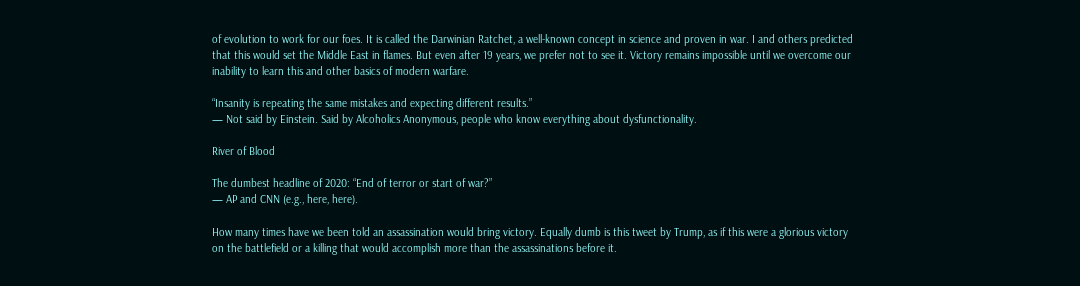of evolution to work for our foes. It is called the Darwinian Ratchet, a well-known concept in science and proven in war. I and others predicted that this would set the Middle East in flames. But even after 19 years, we prefer not to see it. Victory remains impossible until we overcome our inability to learn this and other basics of modern warfare.

“Insanity is repeating the same mistakes and expecting different results.”
— Not said by Einstein. Said by Alcoholics Anonymous, people who know everything about dysfunctionality.

River of Blood

The dumbest headline of 2020: “End of terror or start of war?”
— AP and CNN (e.g., here, here).

How many times have we been told an assassination would bring victory. Equally dumb is this tweet by Trump, as if this were a glorious victory on the battlefield or a killing that would accomplish more than the assassinations before it.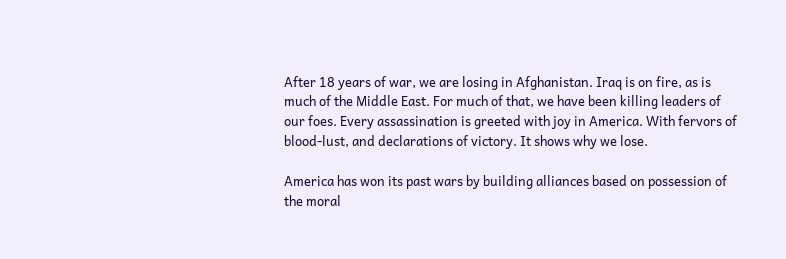After 18 years of war, we are losing in Afghanistan. Iraq is on fire, as is much of the Middle East. For much of that, we have been killing leaders of our foes. Every assassination is greeted with joy in America. With fervors of blood-lust, and declarations of victory. It shows why we lose.

America has won its past wars by building alliances based on possession of the moral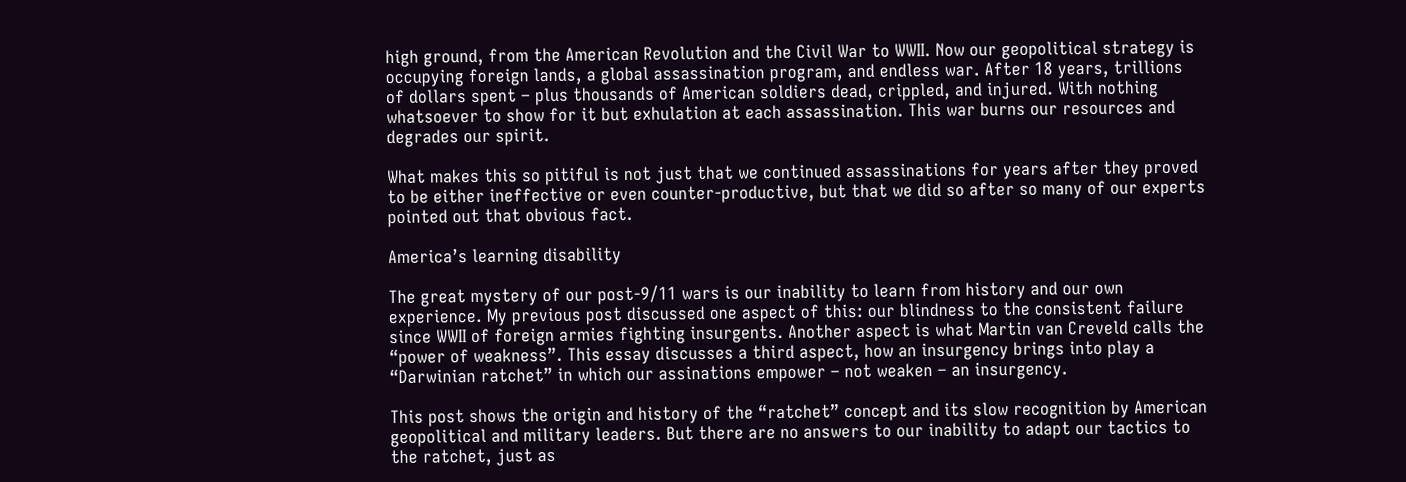high ground, from the American Revolution and the Civil War to WWII. Now our geopolitical strategy is occupying foreign lands, a global assassination program, and endless war. After 18 years, trillions of dollars spent – plus thousands of American soldiers dead, crippled, and injured. With nothing whatsoever to show for it but exhulation at each assassination. This war burns our resources and degrades our spirit.

What makes this so pitiful is not just that we continued assassinations for years after they proved to be either ineffective or even counter-productive, but that we did so after so many of our experts pointed out that obvious fact.

America’s learning disability

The great mystery of our post-9/11 wars is our inability to learn from history and our own experience. My previous post discussed one aspect of this: our blindness to the consistent failure since WWII of foreign armies fighting insurgents. Another aspect is what Martin van Creveld calls the “power of weakness”. This essay discusses a third aspect, how an insurgency brings into play a “Darwinian ratchet” in which our assinations empower – not weaken – an insurgency.

This post shows the origin and history of the “ratchet” concept and its slow recognition by American geopolitical and military leaders. But there are no answers to our inability to adapt our tactics to the ratchet, just as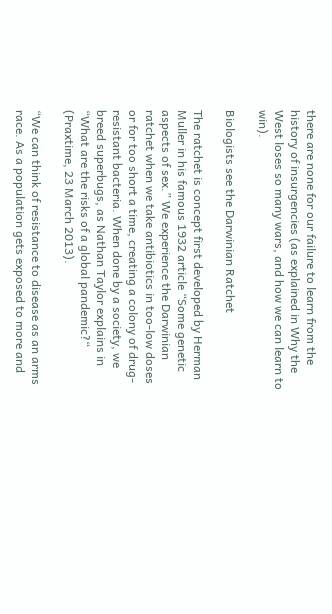there are none for our failure to learn from the history of insurgencies (as explained in Why the West loses so many wars, and how we can learn to win).

Biologists see the Darwinian Ratchet

The ratchet is concept first developed by Herman Muller in his famous 1932 article “Some genetic aspects of sex.” We experience the Darwinian ratchet when we take antibiotics in too-low doses or for too short a time, creating a colony of drug-resistant bacteria. When done by a society, we breed superbugs, as Nathan Taylor explains in “What are the risks of a global pandemic?“ (Praxtime, 23 March 2013).

“We can think of resistance to disease as an arms race. As a population gets exposed to more and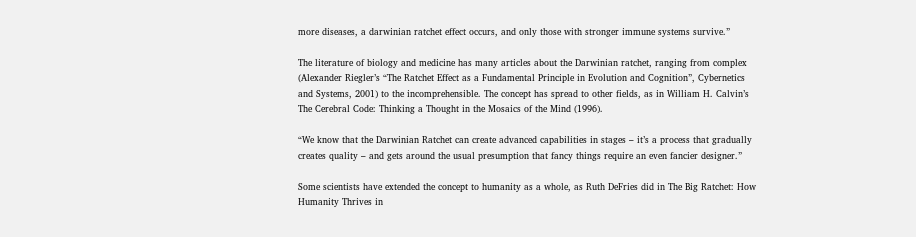more diseases, a darwinian ratchet effect occurs, and only those with stronger immune systems survive.”

The literature of biology and medicine has many articles about the Darwinian ratchet, ranging from complex (Alexander Riegler’s “The Ratchet Effect as a Fundamental Principle in Evolution and Cognition”, Cybernetics and Systems, 2001) to the incomprehensible. The concept has spread to other fields, as in William H. Calvin’s The Cerebral Code: Thinking a Thought in the Mosaics of the Mind (1996).

“We know that the Darwinian Ratchet can create advanced capabilities in stages – it’s a process that gradually creates quality – and gets around the usual presumption that fancy things require an even fancier designer.”

Some scientists have extended the concept to humanity as a whole, as Ruth DeFries did in The Big Ratchet: How Humanity Thrives in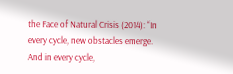the Face of Natural Crisis (2014): “In every cycle, new obstacles emerge. And in every cycle,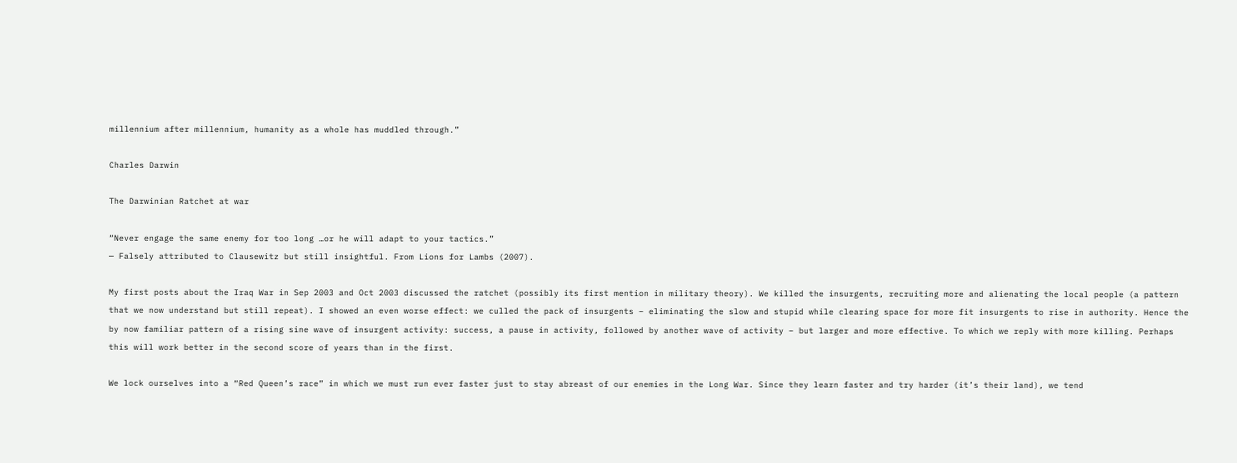millennium after millennium, humanity as a whole has muddled through.”

Charles Darwin

The Darwinian Ratchet at war

“Never engage the same enemy for too long …or he will adapt to your tactics.”
— Falsely attributed to Clausewitz but still insightful. From Lions for Lambs (2007).

My first posts about the Iraq War in Sep 2003 and Oct 2003 discussed the ratchet (possibly its first mention in military theory). We killed the insurgents, recruiting more and alienating the local people (a pattern that we now understand but still repeat). I showed an even worse effect: we culled the pack of insurgents – eliminating the slow and stupid while clearing space for more fit insurgents to rise in authority. Hence the by now familiar pattern of a rising sine wave of insurgent activity: success, a pause in activity, followed by another wave of activity – but larger and more effective. To which we reply with more killing. Perhaps this will work better in the second score of years than in the first.

We lock ourselves into a “Red Queen’s race” in which we must run ever faster just to stay abreast of our enemies in the Long War. Since they learn faster and try harder (it’s their land), we tend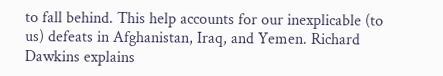to fall behind. This help accounts for our inexplicable (to us) defeats in Afghanistan, Iraq, and Yemen. Richard Dawkins explains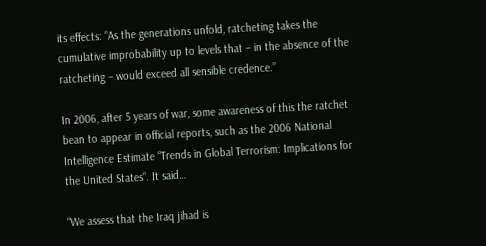its effects: “As the generations unfold, ratcheting takes the cumulative improbability up to levels that – in the absence of the ratcheting – would exceed all sensible credence.”

In 2006, after 5 years of war, some awareness of this the ratchet bean to appear in official reports, such as the 2006 National Intelligence Estimate “Trends in Global Terrorism: Implications for the United States“. It said…

“We assess that the Iraq jihad is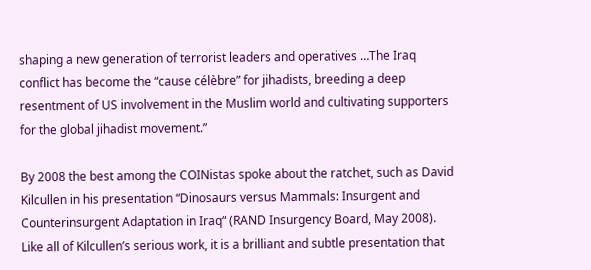shaping a new generation of terrorist leaders and operatives …The Iraq conflict has become the “cause célèbre” for jihadists, breeding a deep resentment of US involvement in the Muslim world and cultivating supporters for the global jihadist movement.”

By 2008 the best among the COINistas spoke about the ratchet, such as David Kilcullen in his presentation “Dinosaurs versus Mammals: Insurgent and Counterinsurgent Adaptation in Iraq“ (RAND Insurgency Board, May 2008). Like all of Kilcullen’s serious work, it is a brilliant and subtle presentation that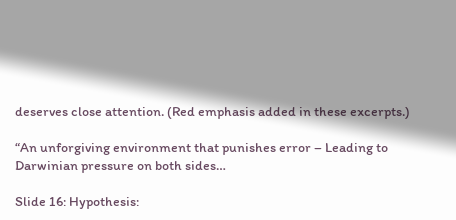deserves close attention. (Red emphasis added in these excerpts.)

“An unforgiving environment that punishes error – Leading to Darwinian pressure on both sides…

Slide 16: Hypothesis: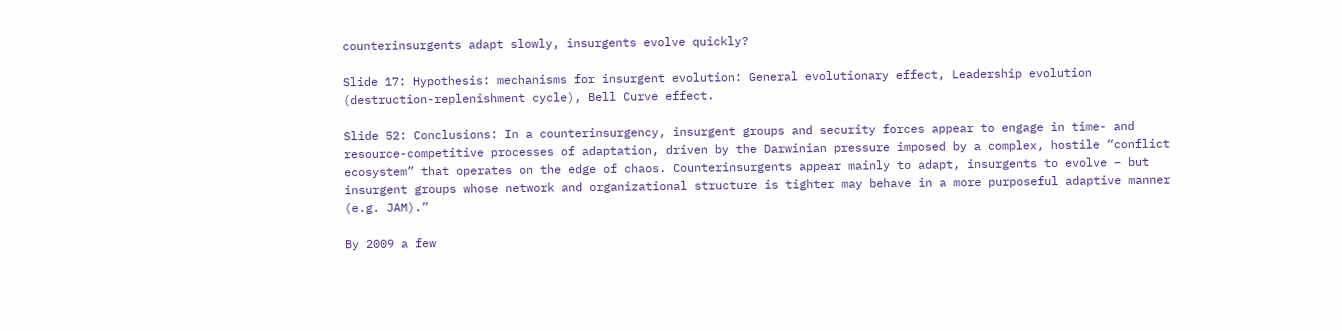counterinsurgents adapt slowly, insurgents evolve quickly?

Slide 17: Hypothesis: mechanisms for insurgent evolution: General evolutionary effect, Leadership evolution (destruction-replenishment cycle), Bell Curve effect.

Slide 52: Conclusions: In a counterinsurgency, insurgent groups and security forces appear to engage in time- and resource-competitive processes of adaptation, driven by the Darwinian pressure imposed by a complex, hostile “conflict ecosystem” that operates on the edge of chaos. Counterinsurgents appear mainly to adapt, insurgents to evolve – but insurgent groups whose network and organizational structure is tighter may behave in a more purposeful adaptive manner (e.g. JAM).”

By 2009 a few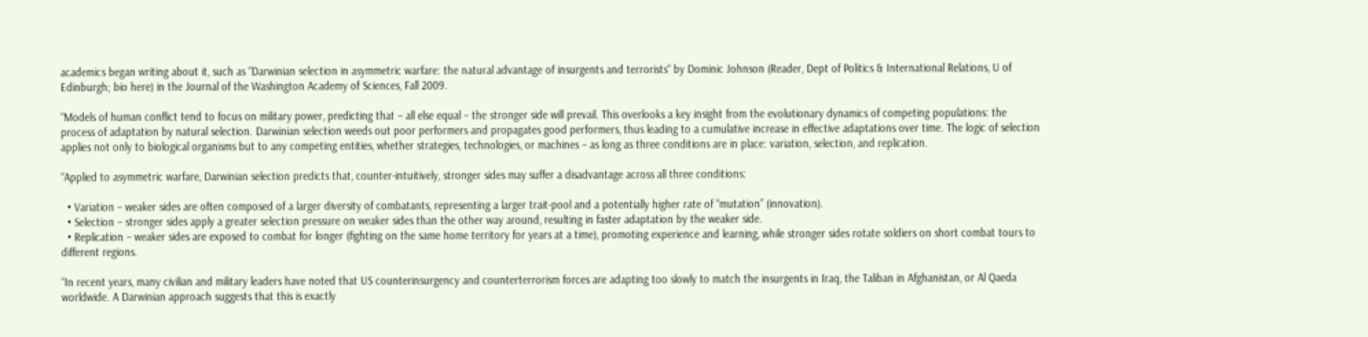academics began writing about it, such as “Darwinian selection in asymmetric warfare: the natural advantage of insurgents and terrorists“ by Dominic Johnson (Reader, Dept of Politics & International Relations, U of Edinburgh; bio here) in the Journal of the Washington Academy of Sciences, Fall 2009.

“Models of human conflict tend to focus on military power, predicting that – all else equal – the stronger side will prevail. This overlooks a key insight from the evolutionary dynamics of competing populations: the process of adaptation by natural selection. Darwinian selection weeds out poor performers and propagates good performers, thus leading to a cumulative increase in effective adaptations over time. The logic of selection applies not only to biological organisms but to any competing entities, whether strategies, technologies, or machines – as long as three conditions are in place: variation, selection, and replication.

“Applied to asymmetric warfare, Darwinian selection predicts that, counter-intuitively, stronger sides may suffer a disadvantage across all three conditions:

  • Variation – weaker sides are often composed of a larger diversity of combatants, representing a larger trait-pool and a potentially higher rate of “mutation” (innovation).
  • Selection – stronger sides apply a greater selection pressure on weaker sides than the other way around, resulting in faster adaptation by the weaker side.
  • Replication – weaker sides are exposed to combat for longer (fighting on the same home territory for years at a time), promoting experience and learning, while stronger sides rotate soldiers on short combat tours to different regions.

“In recent years, many civilian and military leaders have noted that US counterinsurgency and counterterrorism forces are adapting too slowly to match the insurgents in Iraq, the Taliban in Afghanistan, or Al Qaeda worldwide. A Darwinian approach suggests that this is exactly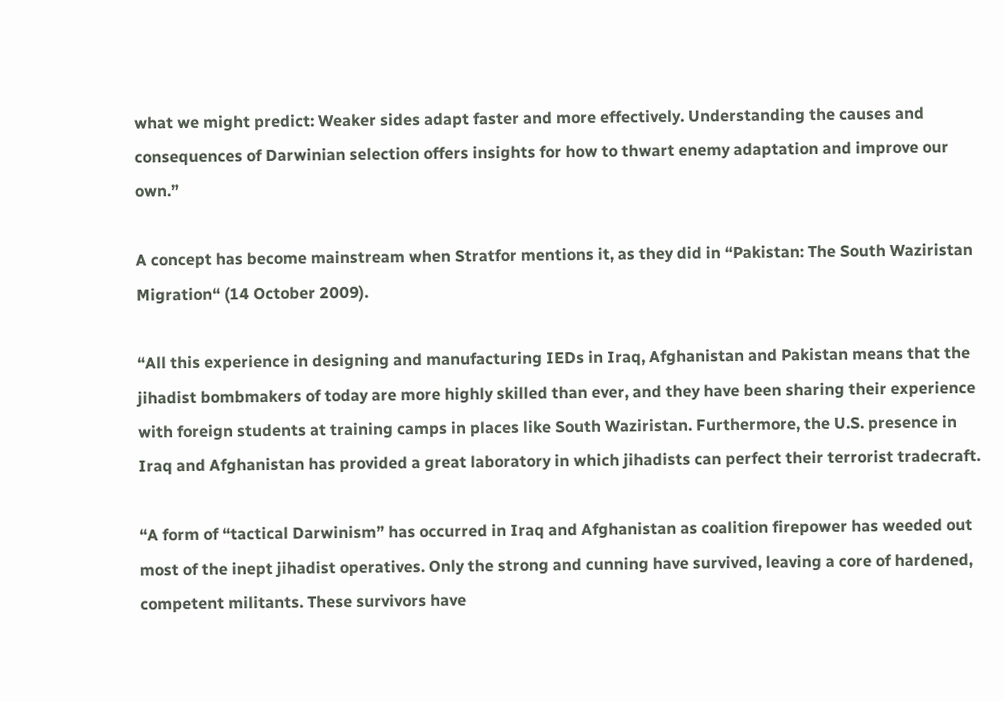what we might predict: Weaker sides adapt faster and more effectively. Understanding the causes and consequences of Darwinian selection offers insights for how to thwart enemy adaptation and improve our own.”

A concept has become mainstream when Stratfor mentions it, as they did in “Pakistan: The South Waziristan Migration“ (14 October 2009).

“All this experience in designing and manufacturing IEDs in Iraq, Afghanistan and Pakistan means that the jihadist bombmakers of today are more highly skilled than ever, and they have been sharing their experience with foreign students at training camps in places like South Waziristan. Furthermore, the U.S. presence in Iraq and Afghanistan has provided a great laboratory in which jihadists can perfect their terrorist tradecraft.

“A form of “tactical Darwinism” has occurred in Iraq and Afghanistan as coalition firepower has weeded out most of the inept jihadist operatives. Only the strong and cunning have survived, leaving a core of hardened, competent militants. These survivors have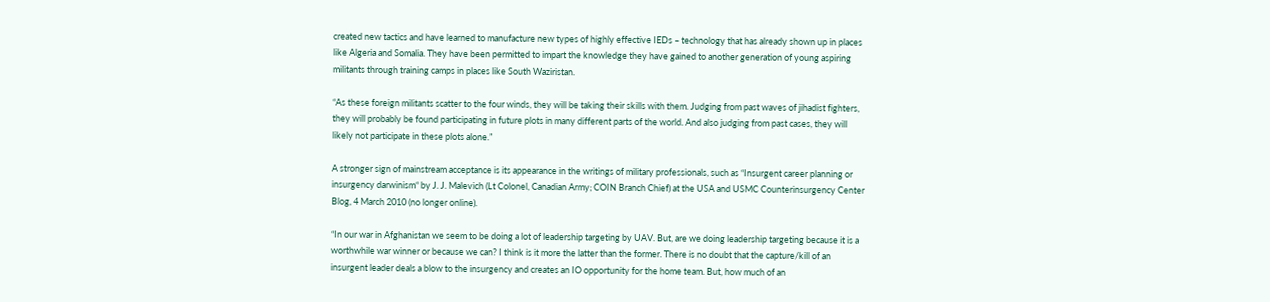created new tactics and have learned to manufacture new types of highly effective IEDs – technology that has already shown up in places like Algeria and Somalia. They have been permitted to impart the knowledge they have gained to another generation of young aspiring militants through training camps in places like South Waziristan.

“As these foreign militants scatter to the four winds, they will be taking their skills with them. Judging from past waves of jihadist fighters, they will probably be found participating in future plots in many different parts of the world. And also judging from past cases, they will likely not participate in these plots alone.”

A stronger sign of mainstream acceptance is its appearance in the writings of military professionals, such as “Insurgent career planning or insurgency darwinism“ by J. J. Malevich (Lt Colonel, Canadian Army; COIN Branch Chief) at the USA and USMC Counterinsurgency Center Blog, 4 March 2010 (no longer online).

“In our war in Afghanistan we seem to be doing a lot of leadership targeting by UAV. But, are we doing leadership targeting because it is a worthwhile war winner or because we can? I think is it more the latter than the former. There is no doubt that the capture/kill of an insurgent leader deals a blow to the insurgency and creates an IO opportunity for the home team. But, how much of an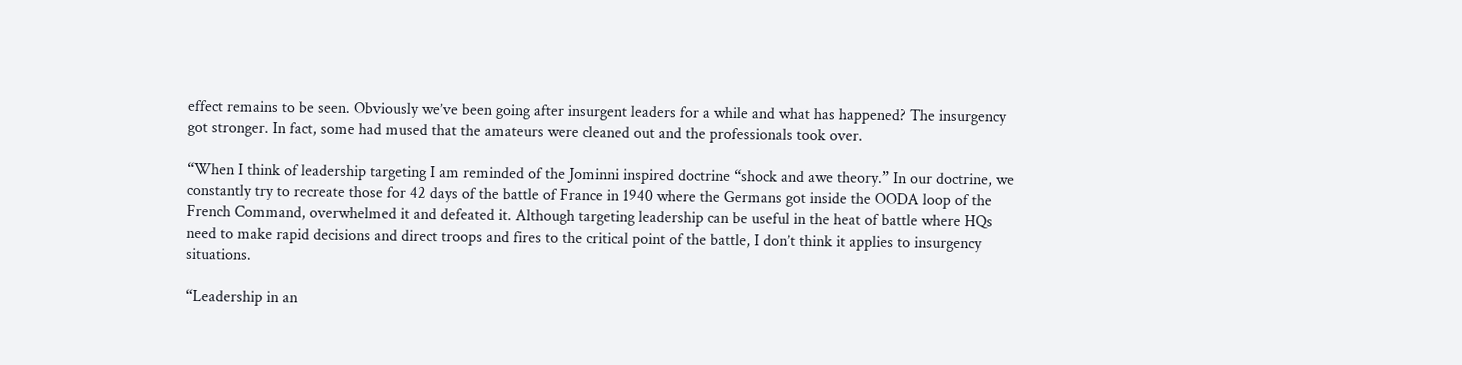effect remains to be seen. Obviously we’ve been going after insurgent leaders for a while and what has happened? The insurgency got stronger. In fact, some had mused that the amateurs were cleaned out and the professionals took over.

“When I think of leadership targeting I am reminded of the Jominni inspired doctrine “shock and awe theory.” In our doctrine, we constantly try to recreate those for 42 days of the battle of France in 1940 where the Germans got inside the OODA loop of the French Command, overwhelmed it and defeated it. Although targeting leadership can be useful in the heat of battle where HQs need to make rapid decisions and direct troops and fires to the critical point of the battle, I don’t think it applies to insurgency situations.

“Leadership in an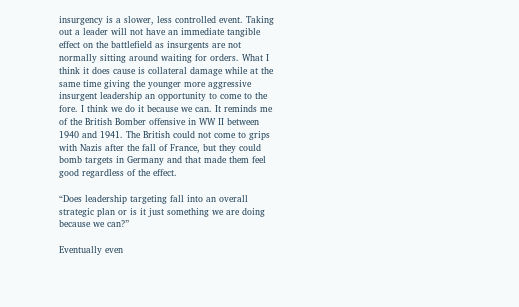insurgency is a slower, less controlled event. Taking out a leader will not have an immediate tangible effect on the battlefield as insurgents are not normally sitting around waiting for orders. What I think it does cause is collateral damage while at the same time giving the younger more aggressive insurgent leadership an opportunity to come to the fore. I think we do it because we can. It reminds me of the British Bomber offensive in WW II between 1940 and 1941. The British could not come to grips with Nazis after the fall of France, but they could bomb targets in Germany and that made them feel good regardless of the effect.

“Does leadership targeting fall into an overall strategic plan or is it just something we are doing because we can?”

Eventually even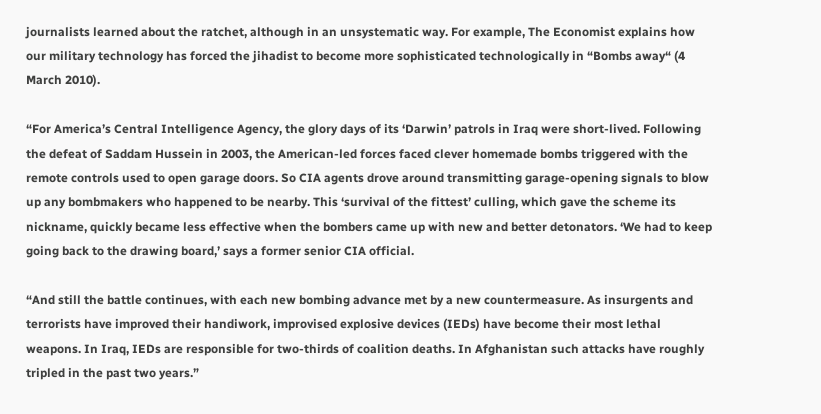journalists learned about the ratchet, although in an unsystematic way. For example, The Economist explains how our military technology has forced the jihadist to become more sophisticated technologically in “Bombs away“ (4 March 2010).

“For America’s Central Intelligence Agency, the glory days of its ‘Darwin’ patrols in Iraq were short-lived. Following the defeat of Saddam Hussein in 2003, the American-led forces faced clever homemade bombs triggered with the remote controls used to open garage doors. So CIA agents drove around transmitting garage-opening signals to blow up any bombmakers who happened to be nearby. This ‘survival of the fittest’ culling, which gave the scheme its nickname, quickly became less effective when the bombers came up with new and better detonators. ‘We had to keep going back to the drawing board,’ says a former senior CIA official.

“And still the battle continues, with each new bombing advance met by a new countermeasure. As insurgents and terrorists have improved their handiwork, improvised explosive devices (IEDs) have become their most lethal weapons. In Iraq, IEDs are responsible for two-thirds of coalition deaths. In Afghanistan such attacks have roughly tripled in the past two years.”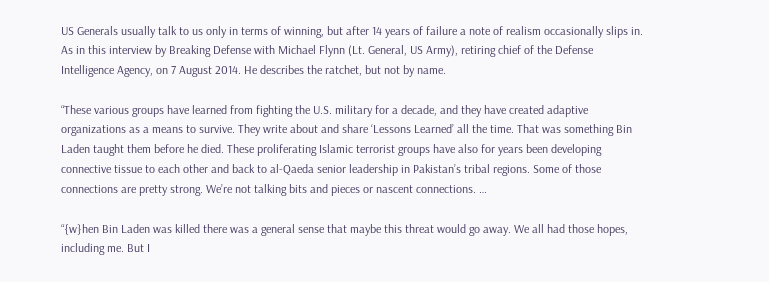US Generals usually talk to us only in terms of winning, but after 14 years of failure a note of realism occasionally slips in. As in this interview by Breaking Defense with Michael Flynn (Lt. General, US Army), retiring chief of the Defense Intelligence Agency, on 7 August 2014. He describes the ratchet, but not by name.

“These various groups have learned from fighting the U.S. military for a decade, and they have created adaptive organizations as a means to survive. They write about and share ‘Lessons Learned’ all the time. That was something Bin Laden taught them before he died. These proliferating Islamic terrorist groups have also for years been developing connective tissue to each other and back to al-Qaeda senior leadership in Pakistan’s tribal regions. Some of those connections are pretty strong. We’re not talking bits and pieces or nascent connections. …

“{w}hen Bin Laden was killed there was a general sense that maybe this threat would go away. We all had those hopes, including me. But I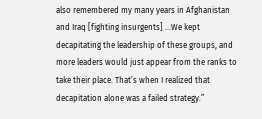also remembered my many years in Afghanistan and Iraq [fighting insurgents] …We kept decapitating the leadership of these groups, and more leaders would just appear from the ranks to take their place. That’s when I realized that decapitation alone was a failed strategy.”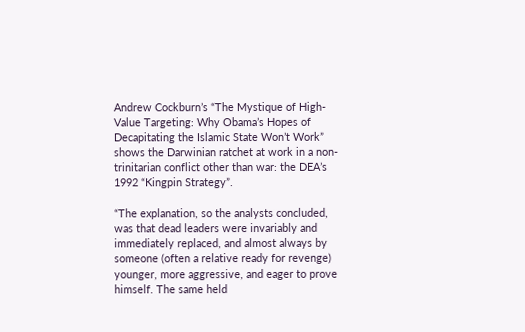Andrew Cockburn’s “The Mystique of High-Value Targeting: Why Obama’s Hopes of Decapitating the Islamic State Won’t Work” shows the Darwinian ratchet at work in a non-trinitarian conflict other than war: the DEA’s 1992 “Kingpin Strategy”.

“The explanation, so the analysts concluded, was that dead leaders were invariably and immediately replaced, and almost always by someone (often a relative ready for revenge) younger, more aggressive, and eager to prove himself. The same held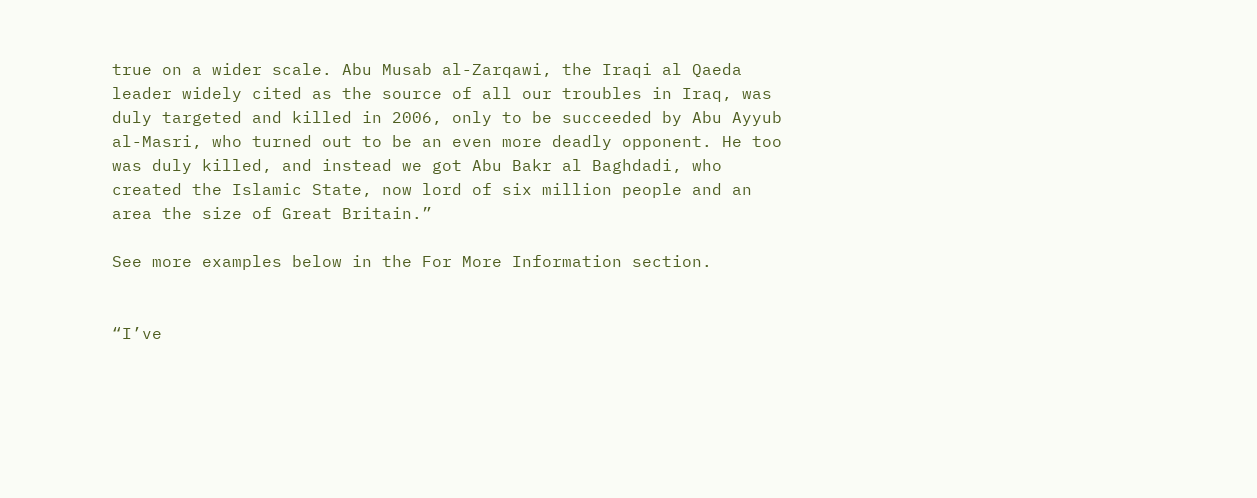true on a wider scale. Abu Musab al-Zarqawi, the Iraqi al Qaeda leader widely cited as the source of all our troubles in Iraq, was duly targeted and killed in 2006, only to be succeeded by Abu Ayyub al-Masri, who turned out to be an even more deadly opponent. He too was duly killed, and instead we got Abu Bakr al Baghdadi, who created the Islamic State, now lord of six million people and an area the size of Great Britain.”

See more examples below in the For More Information section.


“I’ve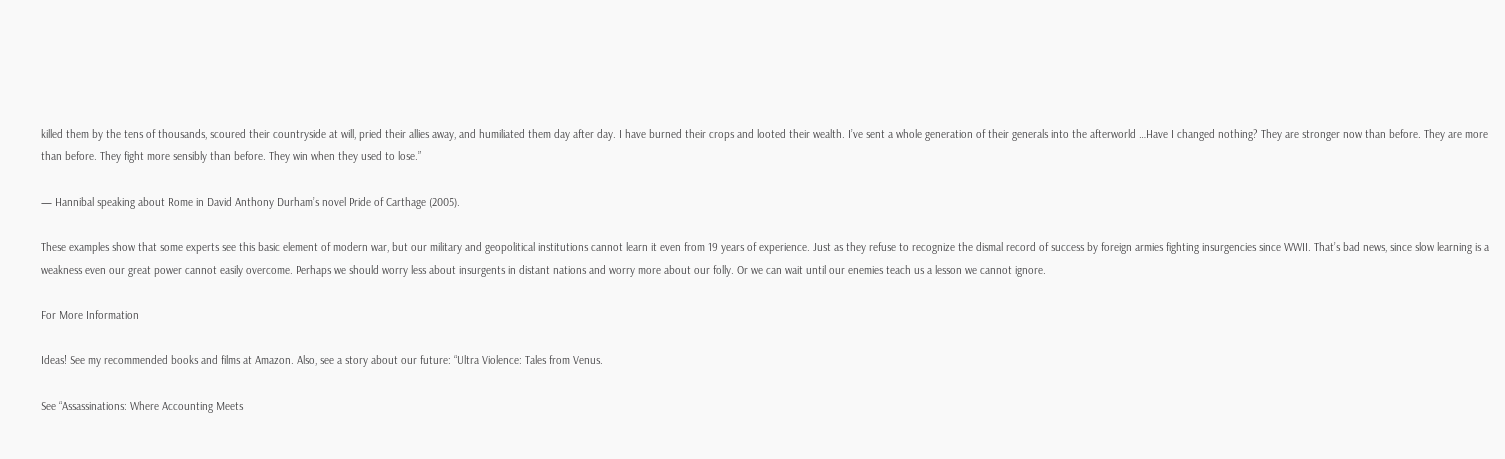killed them by the tens of thousands, scoured their countryside at will, pried their allies away, and humiliated them day after day. I have burned their crops and looted their wealth. I’ve sent a whole generation of their generals into the afterworld …Have I changed nothing? They are stronger now than before. They are more than before. They fight more sensibly than before. They win when they used to lose.”

— Hannibal speaking about Rome in David Anthony Durham’s novel Pride of Carthage (2005).

These examples show that some experts see this basic element of modern war, but our military and geopolitical institutions cannot learn it even from 19 years of experience. Just as they refuse to recognize the dismal record of success by foreign armies fighting insurgencies since WWII. That’s bad news, since slow learning is a weakness even our great power cannot easily overcome. Perhaps we should worry less about insurgents in distant nations and worry more about our folly. Or we can wait until our enemies teach us a lesson we cannot ignore.

For More Information

Ideas! See my recommended books and films at Amazon. Also, see a story about our future: “Ultra Violence: Tales from Venus.

See “Assassinations: Where Accounting Meets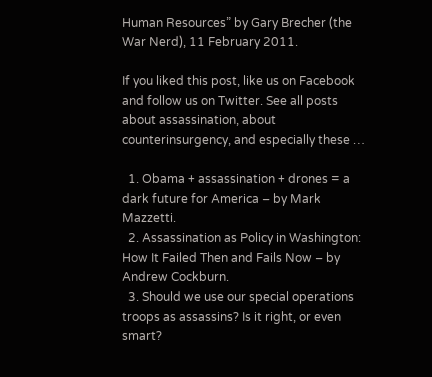Human Resources” by Gary Brecher (the War Nerd), 11 February 2011.

If you liked this post, like us on Facebook and follow us on Twitter. See all posts about assassination, about counterinsurgency, and especially these …

  1. Obama + assassination + drones = a dark future for America – by Mark Mazzetti.
  2. Assassination as Policy in Washington: How It Failed Then and Fails Now – by Andrew Cockburn.
  3. Should we use our special operations troops as assassins? Is it right, or even smart?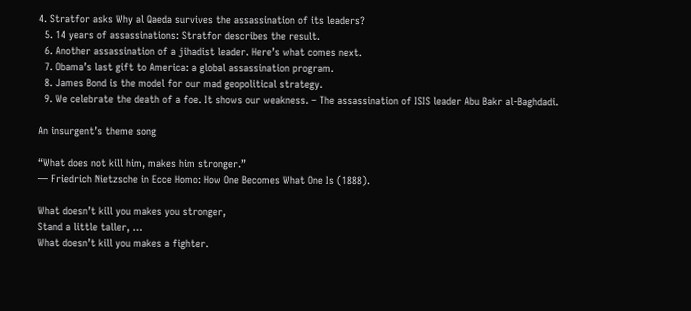4. Stratfor asks Why al Qaeda survives the assassination of its leaders?
  5. 14 years of assassinations: Stratfor describes the result.
  6. Another assassination of a jihadist leader. Here’s what comes next.
  7. Obama’s last gift to America: a global assassination program.
  8. James Bond is the model for our mad geopolitical strategy.
  9. We celebrate the death of a foe. It shows our weakness. – The assassination of ISIS leader Abu Bakr al-Baghdadi.

An insurgent’s theme song

“What does not kill him, makes him stronger.”
— Friedrich Nietzsche in Ecce Homo: How One Becomes What One Is (1888).

What doesn’t kill you makes you stronger,
Stand a little taller, …
What doesn’t kill you makes a fighter.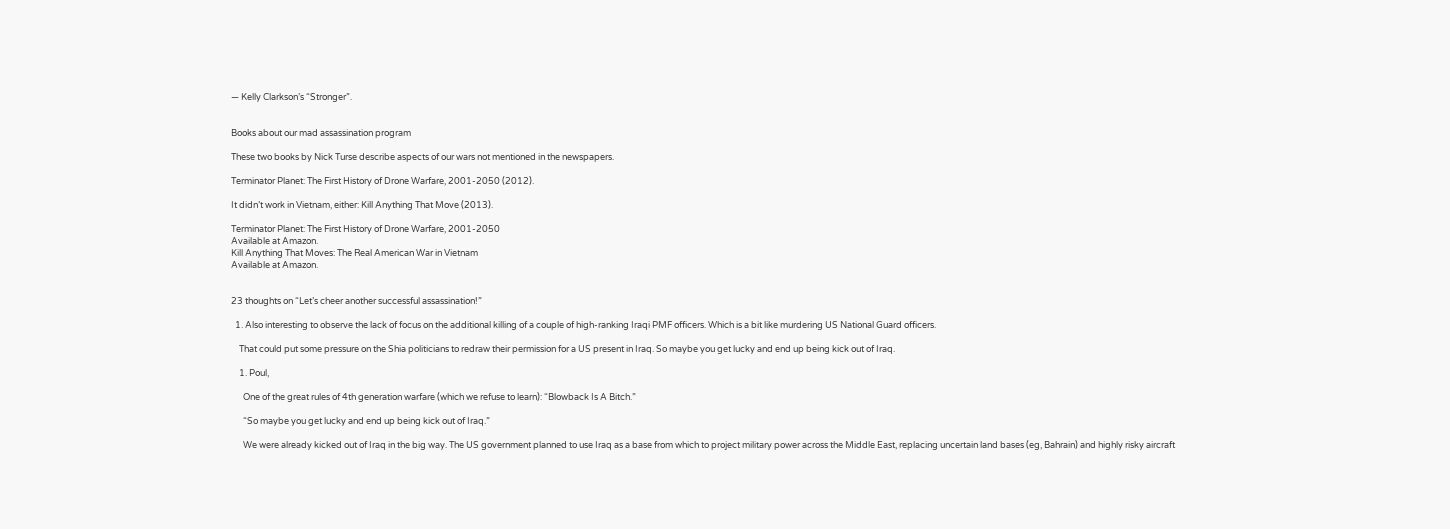— Kelly Clarkson’s “Stronger”.


Books about our mad assassination program

These two books by Nick Turse describe aspects of our wars not mentioned in the newspapers.

Terminator Planet: The First History of Drone Warfare, 2001-2050 (2012).

It didn’t work in Vietnam, either: Kill Anything That Move (2013).

Terminator Planet: The First History of Drone Warfare, 2001-2050
Available at Amazon.
Kill Anything That Moves: The Real American War in Vietnam
Available at Amazon.


23 thoughts on “Let’s cheer another successful assassination!”

  1. Also interesting to observe the lack of focus on the additional killing of a couple of high-ranking Iraqi PMF officers. Which is a bit like murdering US National Guard officers.

    That could put some pressure on the Shia politicians to redraw their permission for a US present in Iraq. So maybe you get lucky and end up being kick out of Iraq.

    1. Poul,

      One of the great rules of 4th generation warfare (which we refuse to learn): “Blowback Is A Bitch.”

      “So maybe you get lucky and end up being kick out of Iraq.”

      We were already kicked out of Iraq in the big way. The US government planned to use Iraq as a base from which to project military power across the Middle East, replacing uncertain land bases (eg, Bahrain) and highly risky aircraft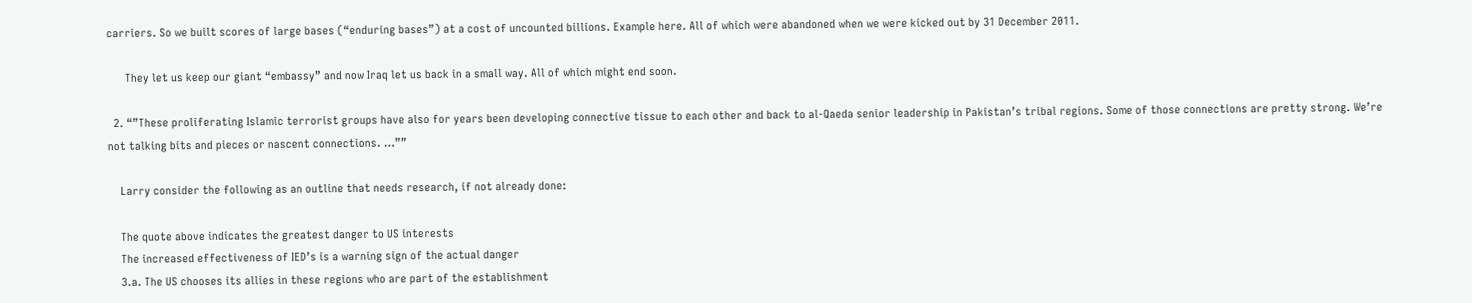carriers. So we built scores of large bases (“enduring bases”) at a cost of uncounted billions. Example here. All of which were abandoned when we were kicked out by 31 December 2011.

      They let us keep our giant “embassy” and now Iraq let us back in a small way. All of which might end soon.

  2. “”These proliferating Islamic terrorist groups have also for years been developing connective tissue to each other and back to al-Qaeda senior leadership in Pakistan’s tribal regions. Some of those connections are pretty strong. We’re not talking bits and pieces or nascent connections. …””

    Larry consider the following as an outline that needs research, if not already done:

    The quote above indicates the greatest danger to US interests
    The increased effectiveness of IED’s is a warning sign of the actual danger
    3.a. The US chooses its allies in these regions who are part of the establishment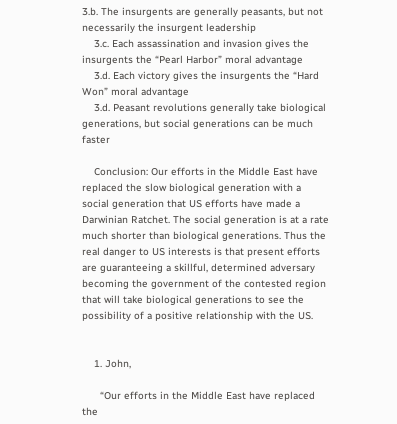3.b. The insurgents are generally peasants, but not necessarily the insurgent leadership
    3.c. Each assassination and invasion gives the insurgents the “Pearl Harbor” moral advantage
    3.d. Each victory gives the insurgents the “Hard Won” moral advantage
    3.d. Peasant revolutions generally take biological generations, but social generations can be much faster

    Conclusion: Our efforts in the Middle East have replaced the slow biological generation with a social generation that US efforts have made a Darwinian Ratchet. The social generation is at a rate much shorter than biological generations. Thus the real danger to US interests is that present efforts are guaranteeing a skillful, determined adversary becoming the government of the contested region that will take biological generations to see the possibility of a positive relationship with the US.


    1. John,

      “Our efforts in the Middle East have replaced the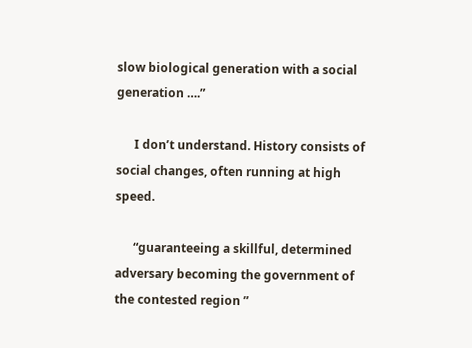slow biological generation with a social generation ….”

      I don’t understand. History consists of social changes, often running at high speed.

      “guaranteeing a skillful, determined adversary becoming the government of the contested region ”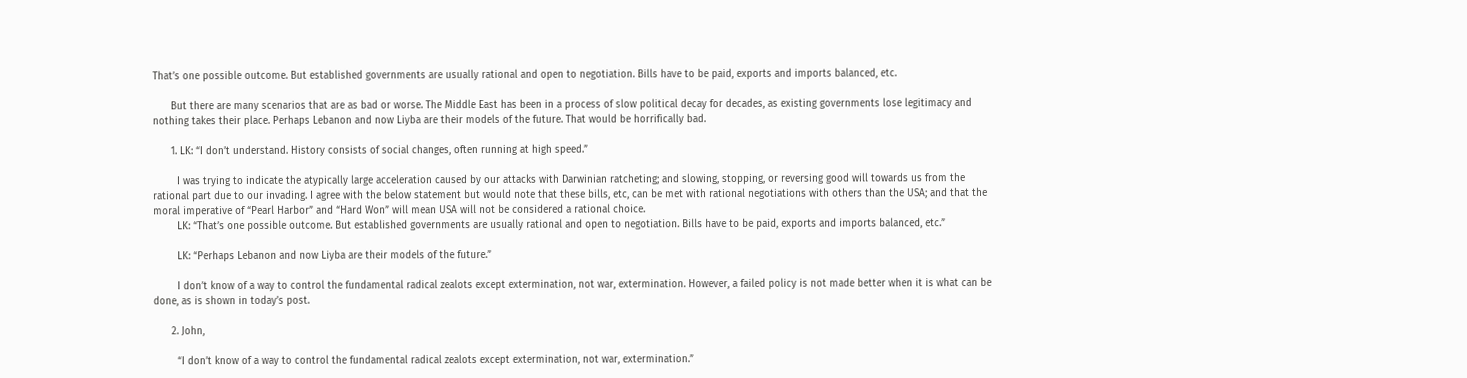That’s one possible outcome. But established governments are usually rational and open to negotiation. Bills have to be paid, exports and imports balanced, etc.

      But there are many scenarios that are as bad or worse. The Middle East has been in a process of slow political decay for decades, as existing governments lose legitimacy and nothing takes their place. Perhaps Lebanon and now Liyba are their models of the future. That would be horrifically bad.

      1. LK: “I don’t understand. History consists of social changes, often running at high speed.”

        I was trying to indicate the atypically large acceleration caused by our attacks with Darwinian ratcheting; and slowing, stopping, or reversing good will towards us from the rational part due to our invading. I agree with the below statement but would note that these bills, etc, can be met with rational negotiations with others than the USA; and that the moral imperative of “Pearl Harbor” and “Hard Won” will mean USA will not be considered a rational choice.
        LK: “That’s one possible outcome. But established governments are usually rational and open to negotiation. Bills have to be paid, exports and imports balanced, etc.”

        LK: “Perhaps Lebanon and now Liyba are their models of the future.”

        I don’t know of a way to control the fundamental radical zealots except extermination, not war, extermination. However, a failed policy is not made better when it is what can be done, as is shown in today’s post.

      2. John,

        “I don’t know of a way to control the fundamental radical zealots except extermination, not war, extermination.”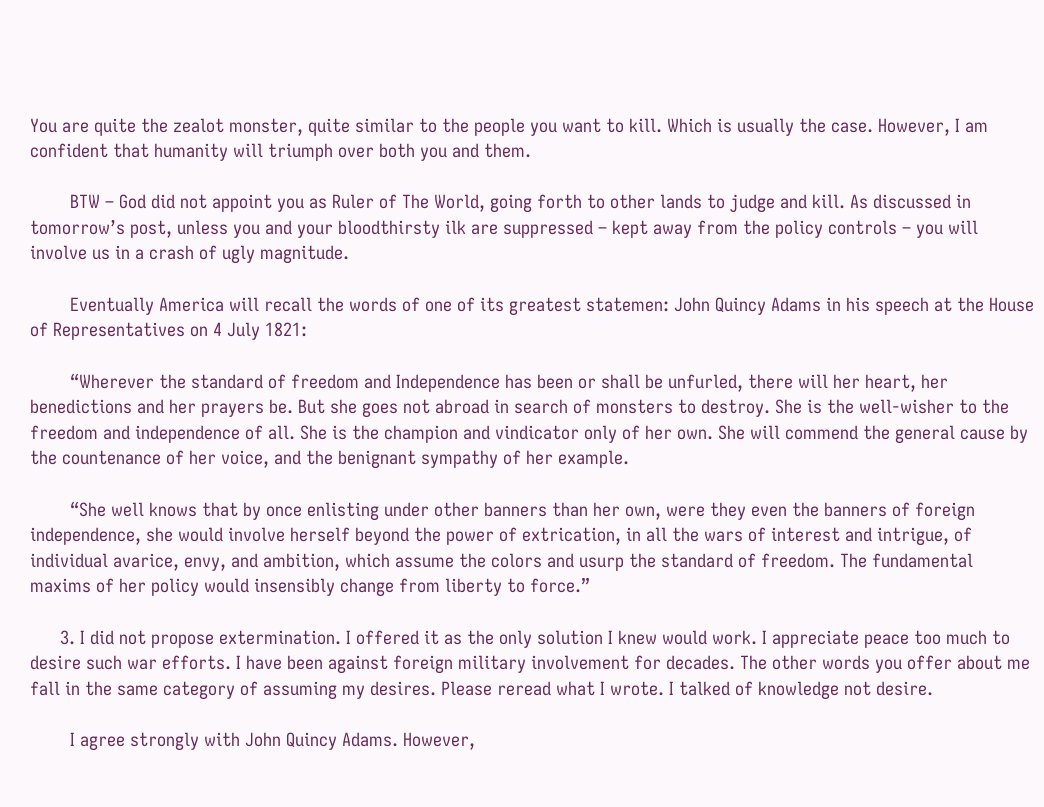You are quite the zealot monster, quite similar to the people you want to kill. Which is usually the case. However, I am confident that humanity will triumph over both you and them.

        BTW – God did not appoint you as Ruler of The World, going forth to other lands to judge and kill. As discussed in tomorrow’s post, unless you and your bloodthirsty ilk are suppressed – kept away from the policy controls – you will involve us in a crash of ugly magnitude.

        Eventually America will recall the words of one of its greatest statemen: John Quincy Adams in his speech at the House of Representatives on 4 July 1821:

        “Wherever the standard of freedom and Independence has been or shall be unfurled, there will her heart, her benedictions and her prayers be. But she goes not abroad in search of monsters to destroy. She is the well-wisher to the freedom and independence of all. She is the champion and vindicator only of her own. She will commend the general cause by the countenance of her voice, and the benignant sympathy of her example.

        “She well knows that by once enlisting under other banners than her own, were they even the banners of foreign independence, she would involve herself beyond the power of extrication, in all the wars of interest and intrigue, of individual avarice, envy, and ambition, which assume the colors and usurp the standard of freedom. The fundamental maxims of her policy would insensibly change from liberty to force.”

      3. I did not propose extermination. I offered it as the only solution I knew would work. I appreciate peace too much to desire such war efforts. I have been against foreign military involvement for decades. The other words you offer about me fall in the same category of assuming my desires. Please reread what I wrote. I talked of knowledge not desire.

        I agree strongly with John Quincy Adams. However,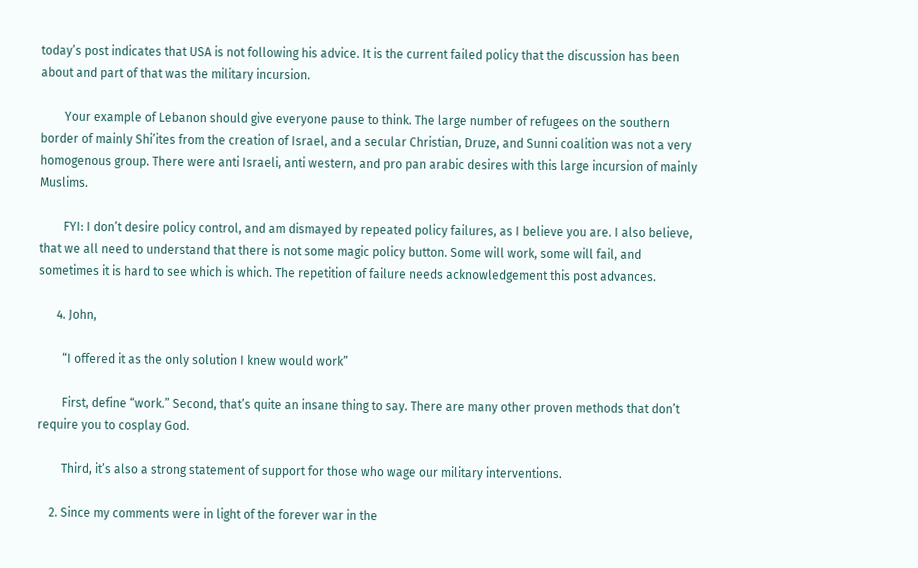today’s post indicates that USA is not following his advice. It is the current failed policy that the discussion has been about and part of that was the military incursion.

        Your example of Lebanon should give everyone pause to think. The large number of refugees on the southern border of mainly Shi’ites from the creation of Israel, and a secular Christian, Druze, and Sunni coalition was not a very homogenous group. There were anti Israeli, anti western, and pro pan arabic desires with this large incursion of mainly Muslims.

        FYI: I don’t desire policy control, and am dismayed by repeated policy failures, as I believe you are. I also believe, that we all need to understand that there is not some magic policy button. Some will work, some will fail, and sometimes it is hard to see which is which. The repetition of failure needs acknowledgement this post advances.

      4. John,

        “I offered it as the only solution I knew would work”

        First, define “work.” Second, that’s quite an insane thing to say. There are many other proven methods that don’t require you to cosplay God.

        Third, it’s also a strong statement of support for those who wage our military interventions.

    2. Since my comments were in light of the forever war in the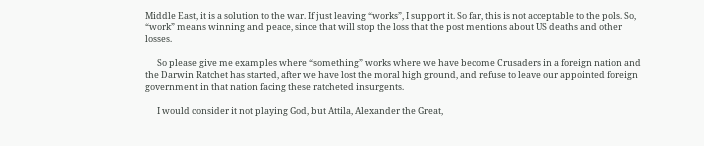Middle East, it is a solution to the war. If just leaving “works”, I support it. So far, this is not acceptable to the pols. So, “work” means winning and peace, since that will stop the loss that the post mentions about US deaths and other losses.

      So please give me examples where “something” works where we have become Crusaders in a foreign nation and the Darwin Ratchet has started, after we have lost the moral high ground, and refuse to leave our appointed foreign government in that nation facing these ratcheted insurgents.

      I would consider it not playing God, but Attila, Alexander the Great,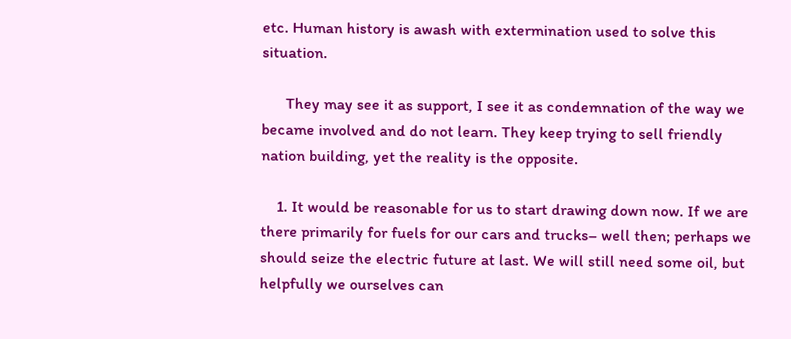etc. Human history is awash with extermination used to solve this situation.

      They may see it as support, I see it as condemnation of the way we became involved and do not learn. They keep trying to sell friendly nation building, yet the reality is the opposite.

    1. It would be reasonable for us to start drawing down now. If we are there primarily for fuels for our cars and trucks– well then; perhaps we should seize the electric future at last. We will still need some oil, but helpfully we ourselves can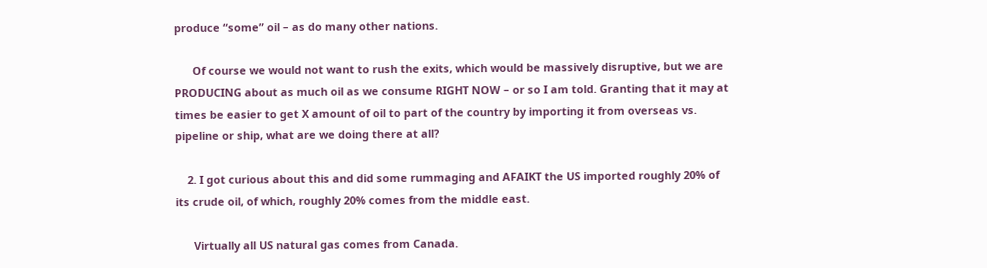produce “some” oil – as do many other nations.

      Of course we would not want to rush the exits, which would be massively disruptive, but we are PRODUCING about as much oil as we consume RIGHT NOW – or so I am told. Granting that it may at times be easier to get X amount of oil to part of the country by importing it from overseas vs. pipeline or ship, what are we doing there at all?

    2. I got curious about this and did some rummaging and AFAIKT the US imported roughly 20% of its crude oil, of which, roughly 20% comes from the middle east.

      Virtually all US natural gas comes from Canada.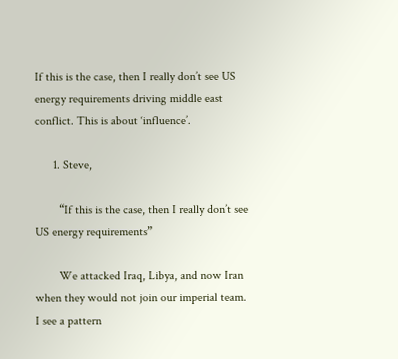If this is the case, then I really don’t see US energy requirements driving middle east conflict. This is about ‘influence’.

      1. Steve,

        “If this is the case, then I really don’t see US energy requirements”

        We attacked Iraq, Libya, and now Iran when they would not join our imperial team. I see a pattern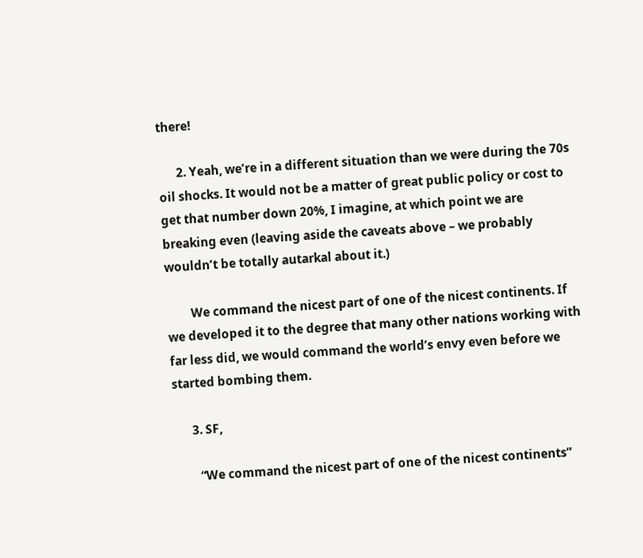there!

      2. Yeah, we’re in a different situation than we were during the 70s oil shocks. It would not be a matter of great public policy or cost to get that number down 20%, I imagine, at which point we are breaking even (leaving aside the caveats above – we probably wouldn’t be totally autarkal about it.)

        We command the nicest part of one of the nicest continents. If we developed it to the degree that many other nations working with far less did, we would command the world’s envy even before we started bombing them.

      3. SF,

        “We command the nicest part of one of the nicest continents”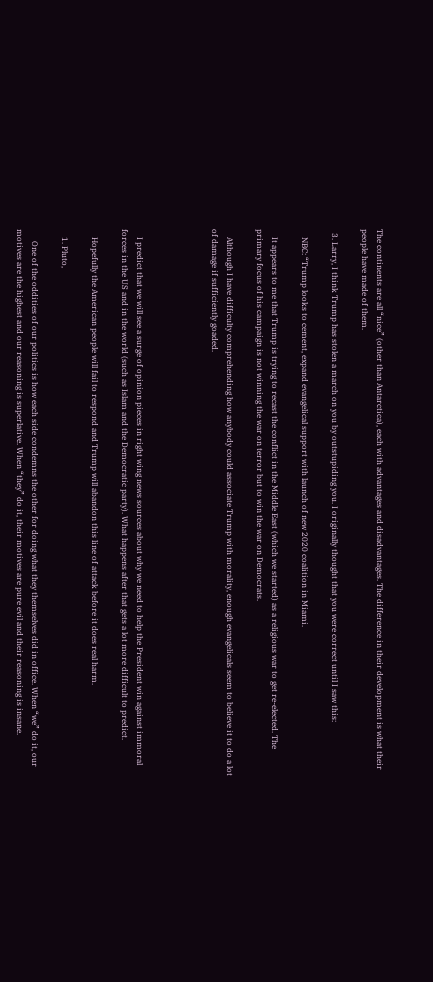The continents are all “nice” (other than Antarctica), each with advantages and disadvantages. The difference in their development is what their people have made of them.

  3. Larry, I think Trump has stolen a march on you by outstupiding you. I originally thought that you were correct until I saw this:

    NBC: “Trump looks to cement, expand evangelical support with launch of new 2020 coalition in Miami.

    It appears to me that Trump is trying to recast the conflict in the Middle East (which we started) as a religious war to get re-elected. The primary focus of his campaign is not winning the war on terror but to win the war on Democrats.

    Although I have difficulty comprehending how anybody could associate Trump with morality, enough evangelicals seem to believe it to do a lot of damage if sufficiently goaded.




    I predict that we will see a surge of opinion pieces in right wing news sources about why we need to help the President win against immoral forces in the US and in the world (such as Islam and the Democratic party). What happens after that gets a lot more difficult to predict.

    Hopefully the American people will fail to respond and Trump will abandon this line of attack before it does real harm.

    1. Pluto,

      One of the oddities of our politics is how each side condemns the other for doing what they themselves did in office. When “we” do it, our motives are the highest and our reasoning is superlative. When “they” do it, their motives are pure evil and their reasoning is insane.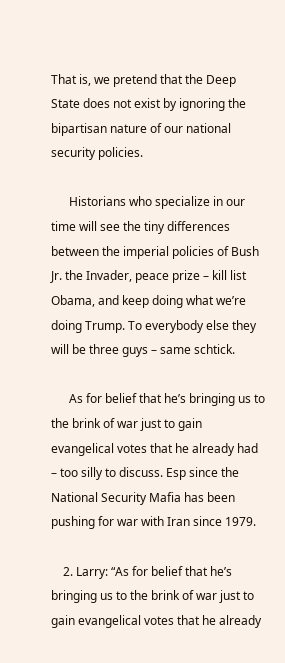That is, we pretend that the Deep State does not exist by ignoring the bipartisan nature of our national security policies.

      Historians who specialize in our time will see the tiny differences between the imperial policies of Bush Jr. the Invader, peace prize – kill list Obama, and keep doing what we’re doing Trump. To everybody else they will be three guys – same schtick.

      As for belief that he’s bringing us to the brink of war just to gain evangelical votes that he already had – too silly to discuss. Esp since the National Security Mafia has been pushing for war with Iran since 1979.

    2. Larry: “As for belief that he’s bringing us to the brink of war just to gain evangelical votes that he already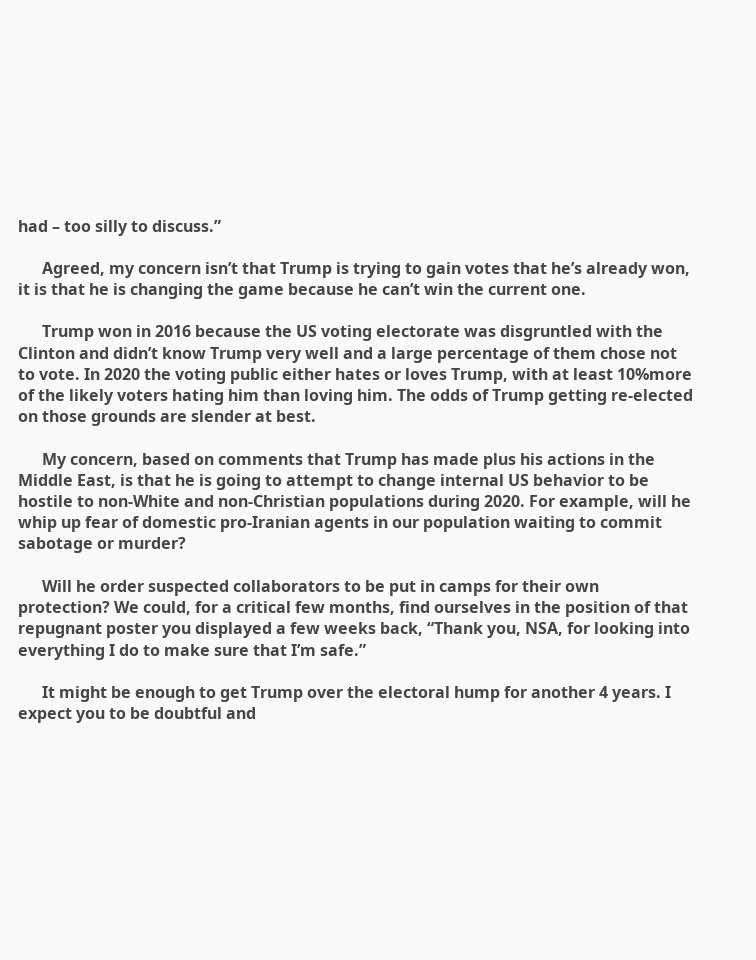had – too silly to discuss.”

      Agreed, my concern isn’t that Trump is trying to gain votes that he’s already won, it is that he is changing the game because he can’t win the current one.

      Trump won in 2016 because the US voting electorate was disgruntled with the Clinton and didn’t know Trump very well and a large percentage of them chose not to vote. In 2020 the voting public either hates or loves Trump, with at least 10%more of the likely voters hating him than loving him. The odds of Trump getting re-elected on those grounds are slender at best.

      My concern, based on comments that Trump has made plus his actions in the Middle East, is that he is going to attempt to change internal US behavior to be hostile to non-White and non-Christian populations during 2020. For example, will he whip up fear of domestic pro-Iranian agents in our population waiting to commit sabotage or murder?

      Will he order suspected collaborators to be put in camps for their own protection? We could, for a critical few months, find ourselves in the position of that repugnant poster you displayed a few weeks back, “Thank you, NSA, for looking into everything I do to make sure that I’m safe.”

      It might be enough to get Trump over the electoral hump for another 4 years. I expect you to be doubtful and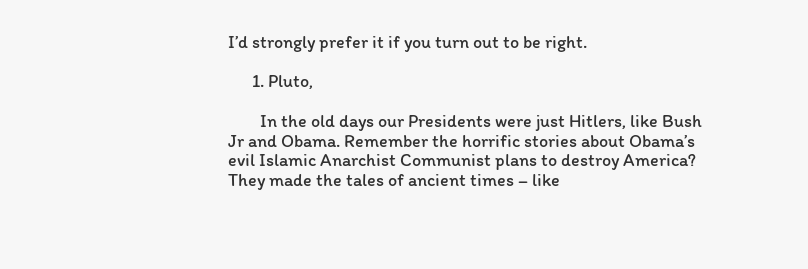I’d strongly prefer it if you turn out to be right.

      1. Pluto,

        In the old days our Presidents were just Hitlers, like Bush Jr and Obama. Remember the horrific stories about Obama’s evil Islamic Anarchist Communist plans to destroy America? They made the tales of ancient times – like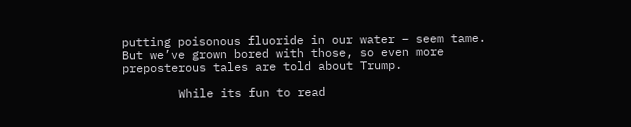putting poisonous fluoride in our water – seem tame. But we’ve grown bored with those, so even more preposterous tales are told about Trump.

        While its fun to read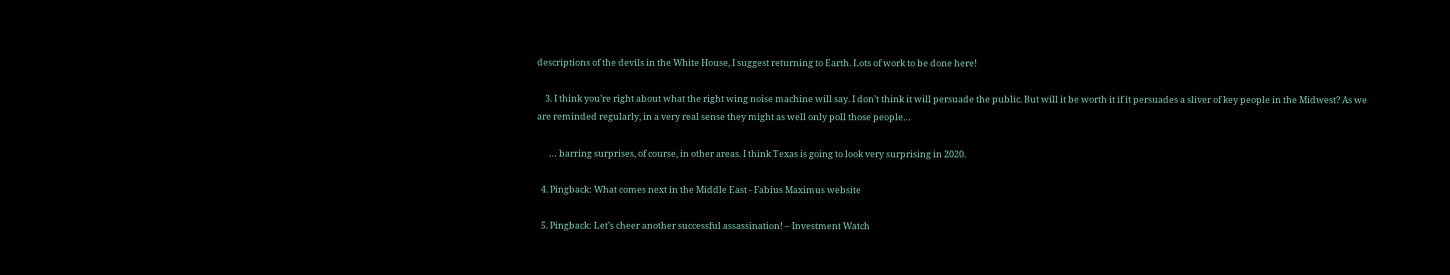descriptions of the devils in the White House, I suggest returning to Earth. Lots of work to be done here!

    3. I think you’re right about what the right wing noise machine will say. I don’t think it will persuade the public. But will it be worth it if it persuades a sliver of key people in the Midwest? As we are reminded regularly, in a very real sense they might as well only poll those people…

      … barring surprises, of course, in other areas. I think Texas is going to look very surprising in 2020.

  4. Pingback: What comes next in the Middle East - Fabius Maximus website

  5. Pingback: Let’s cheer another successful assassination! – Investment Watch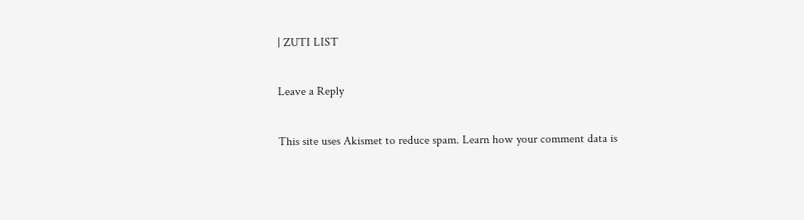| ZUTI LIST

Leave a Reply

This site uses Akismet to reduce spam. Learn how your comment data is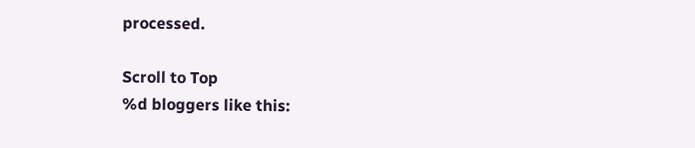processed.

Scroll to Top
%d bloggers like this: